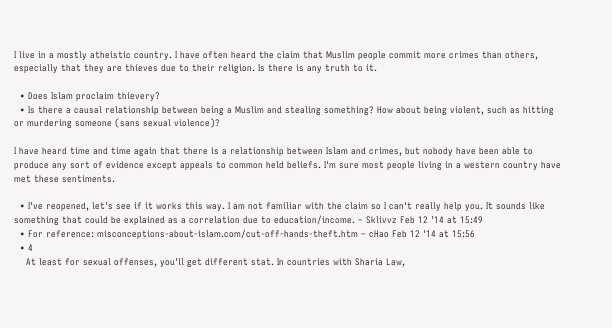I live in a mostly atheistic country. I have often heard the claim that Muslim people commit more crimes than others, especially that they are thieves due to their religion. Is there is any truth to it.

  • Does Islam proclaim thievery?
  • Is there a causal relationship between being a Muslim and stealing something? How about being violent, such as hitting or murdering someone (sans sexual violence)?

I have heard time and time again that there is a relationship between Islam and crimes, but nobody have been able to produce any sort of evidence except appeals to common held beliefs. I'm sure most people living in a western country have met these sentiments.

  • I've reopened, let's see if it works this way. I am not familiar with the claim so I can't really help you. It sounds like something that could be explained as a correlation due to education/income. – Sklivvz Feb 12 '14 at 15:49
  • For reference: misconceptions-about-islam.com/cut-off-hands-theft.htm – cHao Feb 12 '14 at 15:56
  • 4
    At least for sexual offenses, you'll get different stat. In countries with Sharia Law,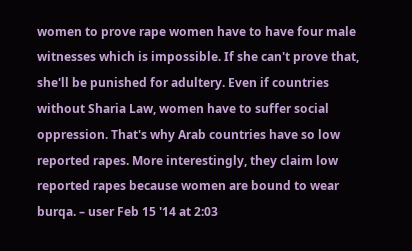women to prove rape women have to have four male witnesses which is impossible. If she can't prove that, she'll be punished for adultery. Even if countries without Sharia Law, women have to suffer social oppression. That's why Arab countries have so low reported rapes. More interestingly, they claim low reported rapes because women are bound to wear burqa. – user Feb 15 '14 at 2:03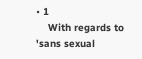• 1
    With regards to 'sans sexual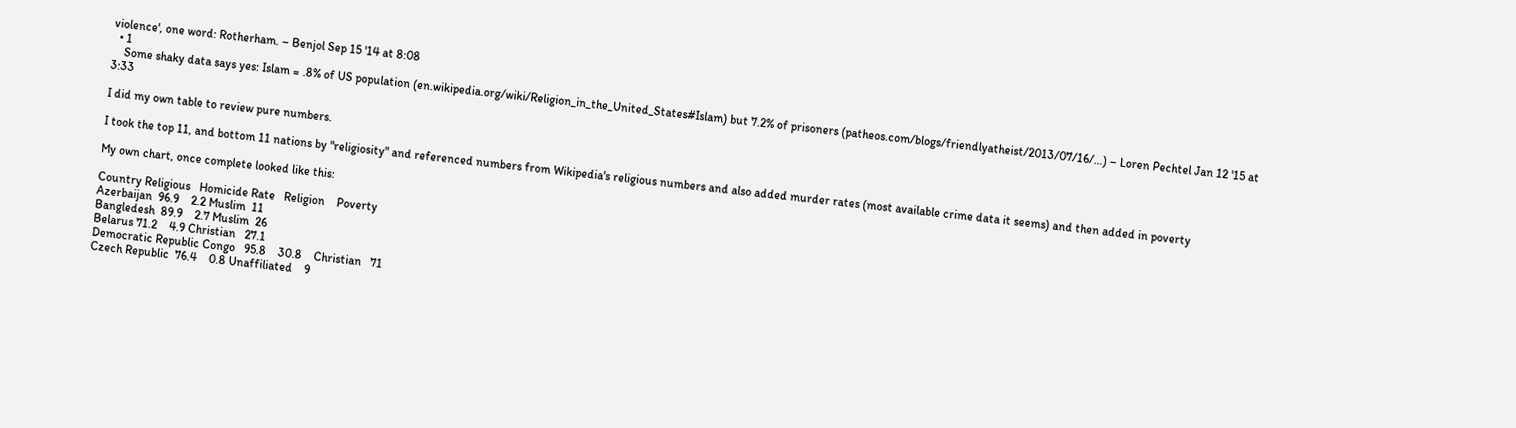violence', one word: Rotherham. – Benjol Sep 15 '14 at 8:08
  • 1
    Some shaky data says yes: Islam = .8% of US population (en.wikipedia.org/wiki/Religion_in_the_United_States#Islam) but 7.2% of prisoners (patheos.com/blogs/friendlyatheist/2013/07/16/…) – Loren Pechtel Jan 12 '15 at 3:33

I did my own table to review pure numbers.

I took the top 11, and bottom 11 nations by "religiosity" and referenced numbers from Wikipedia's religious numbers and also added murder rates (most available crime data it seems) and then added in poverty

My own chart, once complete looked like this:

Country Religious   Homicide Rate   Religion    Poverty
Azerbaijan  96.9    2.2 Muslim  11
Bangledesh  89.9    2.7 Muslim  26
Belarus 71.2    4.9 Christian   27.1
Democratic Republic Congo   95.8    30.8    Christian   71
Czech Republic  76.4    0.8 Unaffiliated    9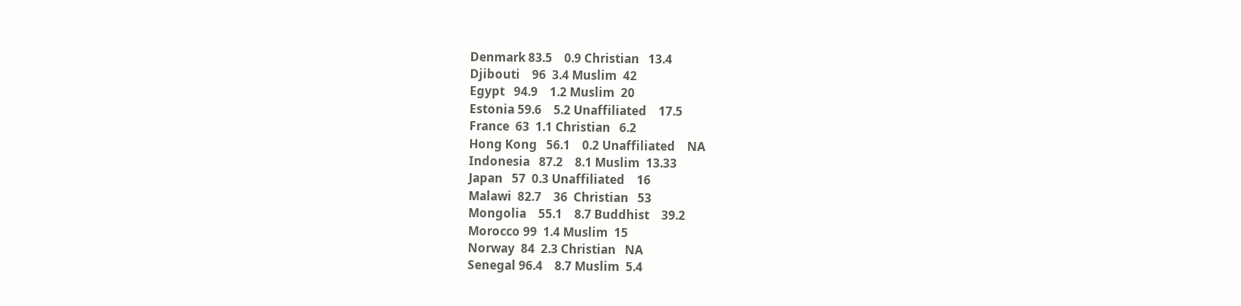Denmark 83.5    0.9 Christian   13.4
Djibouti    96  3.4 Muslim  42
Egypt   94.9    1.2 Muslim  20
Estonia 59.6    5.2 Unaffiliated    17.5
France  63  1.1 Christian   6.2
Hong Kong   56.1    0.2 Unaffiliated    NA
Indonesia   87.2    8.1 Muslim  13.33
Japan   57  0.3 Unaffiliated    16
Malawi  82.7    36  Christian   53
Mongolia    55.1    8.7 Buddhist    39.2
Morocco 99  1.4 Muslim  15
Norway  84  2.3 Christian   NA
Senegal 96.4    8.7 Muslim  5.4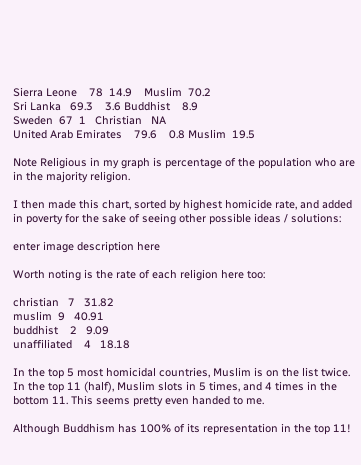Sierra Leone    78  14.9    Muslim  70.2
Sri Lanka   69.3    3.6 Buddhist    8.9
Sweden  67  1   Christian   NA
United Arab Emirates    79.6    0.8 Muslim  19.5

Note Religious in my graph is percentage of the population who are in the majority religion.

I then made this chart, sorted by highest homicide rate, and added in poverty for the sake of seeing other possible ideas / solutions:

enter image description here

Worth noting is the rate of each religion here too:

christian   7   31.82
muslim  9   40.91
buddhist    2   9.09
unaffiliated    4   18.18

In the top 5 most homicidal countries, Muslim is on the list twice. In the top 11 (half), Muslim slots in 5 times, and 4 times in the bottom 11. This seems pretty even handed to me.

Although Buddhism has 100% of its representation in the top 11!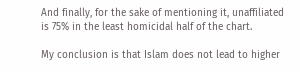And finally, for the sake of mentioning it, unaffiliated is 75% in the least homicidal half of the chart.

My conclusion is that Islam does not lead to higher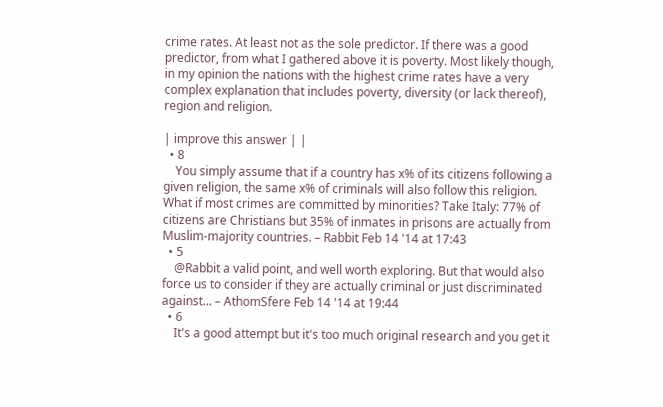crime rates. At least not as the sole predictor. If there was a good predictor, from what I gathered above it is poverty. Most likely though, in my opinion the nations with the highest crime rates have a very complex explanation that includes poverty, diversity (or lack thereof), region and religion.

| improve this answer | |
  • 8
    You simply assume that if a country has x% of its citizens following a given religion, the same x% of criminals will also follow this religion. What if most crimes are committed by minorities? Take Italy: 77% of citizens are Christians but 35% of inmates in prisons are actually from Muslim-majority countries. – Rabbit Feb 14 '14 at 17:43
  • 5
    @Rabbit a valid point, and well worth exploring. But that would also force us to consider if they are actually criminal or just discriminated against... – AthomSfere Feb 14 '14 at 19:44
  • 6
    It's a good attempt but it's too much original research and you get it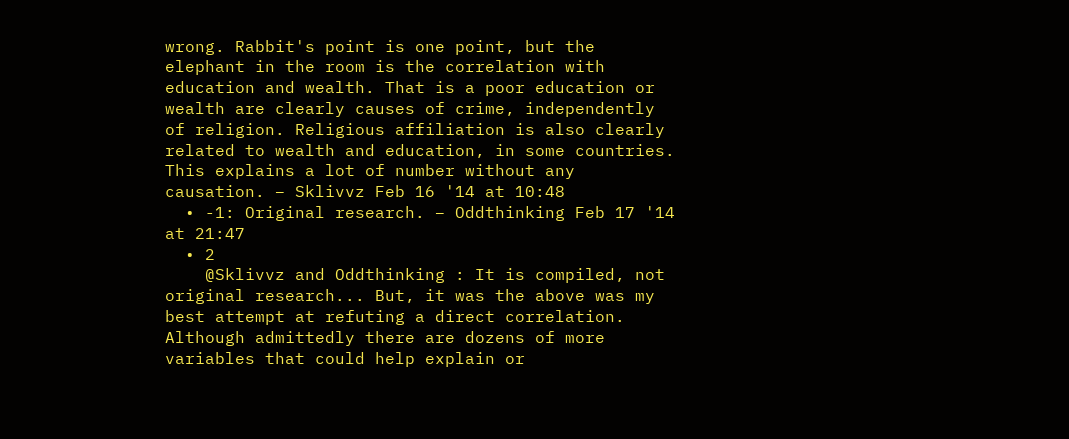wrong. Rabbit's point is one point, but the elephant in the room is the correlation with education and wealth. That is a poor education or wealth are clearly causes of crime, independently of religion. Religious affiliation is also clearly related to wealth and education, in some countries. This explains a lot of number without any causation. – Sklivvz Feb 16 '14 at 10:48
  • -1: Original research. – Oddthinking Feb 17 '14 at 21:47
  • 2
    @Sklivvz and Oddthinking : It is compiled, not original research... But, it was the above was my best attempt at refuting a direct correlation. Although admittedly there are dozens of more variables that could help explain or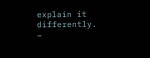explain it differently. –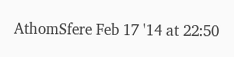AthomSfere Feb 17 '14 at 22:50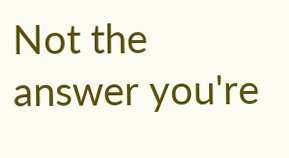Not the answer you're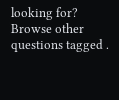looking for? Browse other questions tagged .